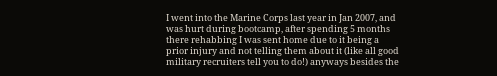I went into the Marine Corps last year in Jan 2007, and was hurt during bootcamp, after spending 5 months there rehabbing I was sent home due to it being a prior injury and not telling them about it (like all good military recruiters tell you to do!) anyways besides the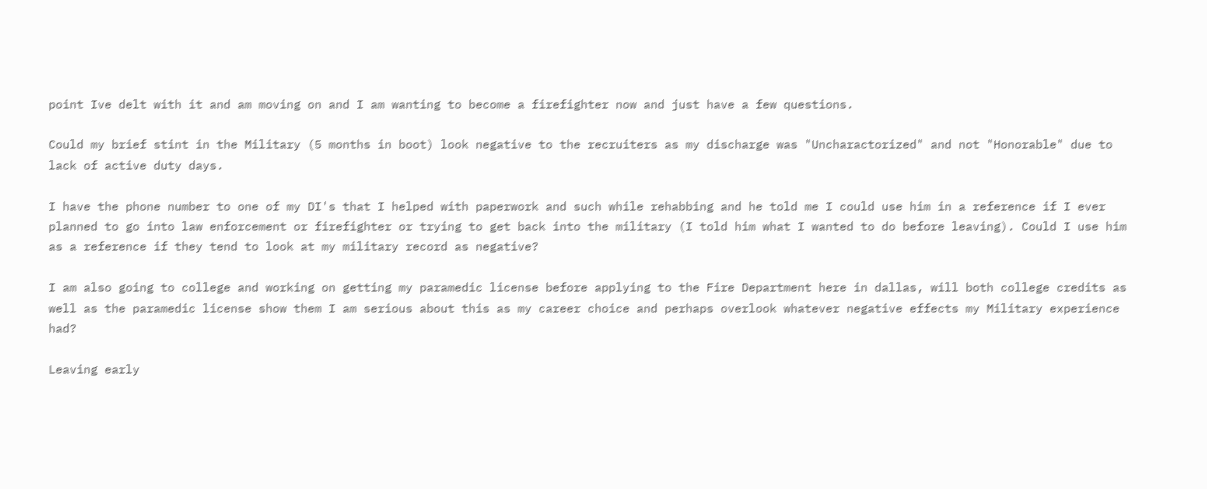point Ive delt with it and am moving on and I am wanting to become a firefighter now and just have a few questions.

Could my brief stint in the Military (5 months in boot) look negative to the recruiters as my discharge was "Uncharactorized" and not "Honorable" due to lack of active duty days.

I have the phone number to one of my DI's that I helped with paperwork and such while rehabbing and he told me I could use him in a reference if I ever planned to go into law enforcement or firefighter or trying to get back into the military (I told him what I wanted to do before leaving). Could I use him as a reference if they tend to look at my military record as negative?

I am also going to college and working on getting my paramedic license before applying to the Fire Department here in dallas, will both college credits as well as the paramedic license show them I am serious about this as my career choice and perhaps overlook whatever negative effects my Military experience had?

Leaving early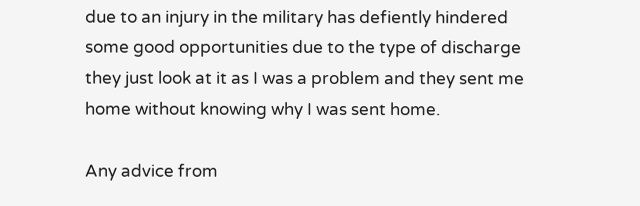due to an injury in the military has defiently hindered some good opportunities due to the type of discharge they just look at it as I was a problem and they sent me home without knowing why I was sent home.

Any advice from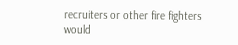recruiters or other fire fighters would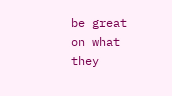be great on what they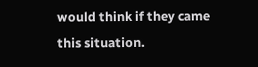would think if they came this situation.